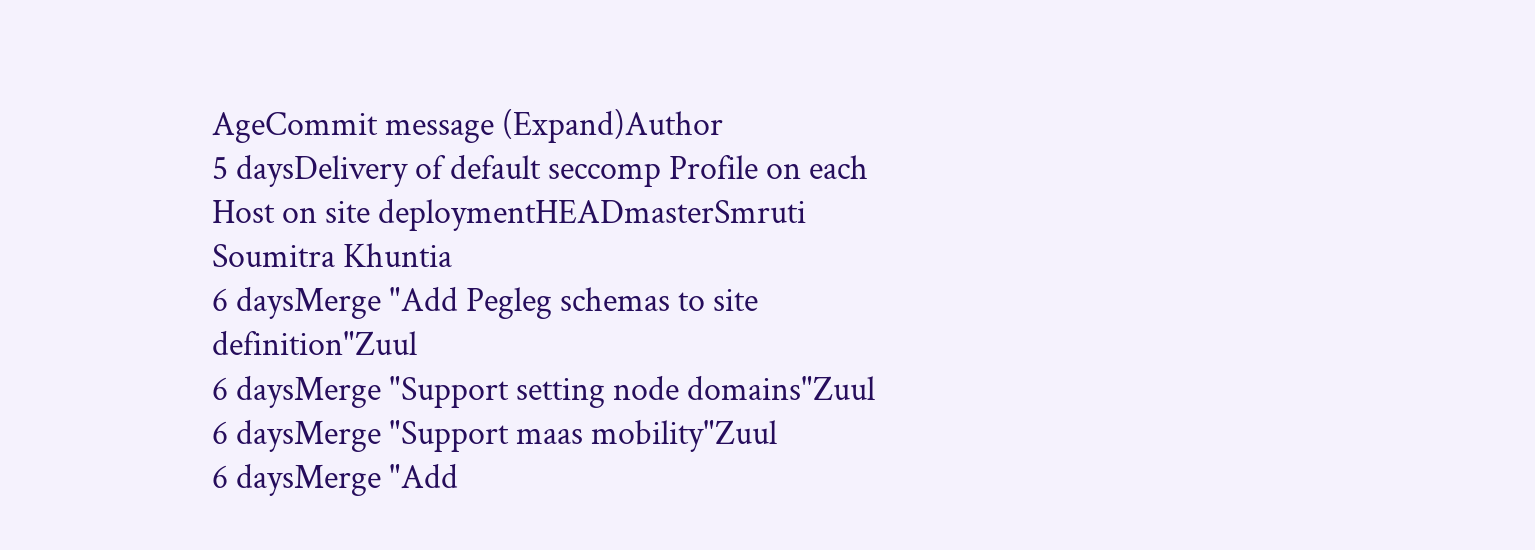AgeCommit message (Expand)Author
5 daysDelivery of default seccomp Profile on each Host on site deploymentHEADmasterSmruti Soumitra Khuntia
6 daysMerge "Add Pegleg schemas to site definition"Zuul
6 daysMerge "Support setting node domains"Zuul
6 daysMerge "Support maas mobility"Zuul
6 daysMerge "Add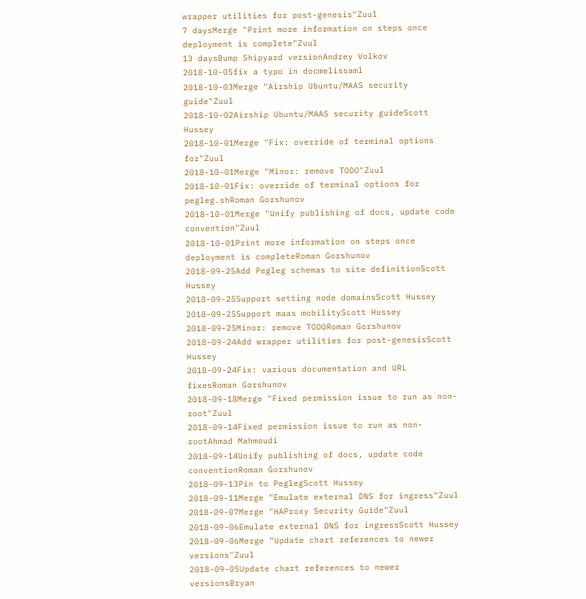wrapper utilities for post-genesis"Zuul
7 daysMerge "Print more information on steps once deployment is complete"Zuul
13 daysBump Shipyard versionAndrey Volkov
2018-10-05fix a typo in docmelissaml
2018-10-03Merge "Airship Ubuntu/MAAS security guide"Zuul
2018-10-02Airship Ubuntu/MAAS security guideScott Hussey
2018-10-01Merge "Fix: override of terminal options for"Zuul
2018-10-01Merge "Minor: remove TODO"Zuul
2018-10-01Fix: override of terminal options for pegleg.shRoman Gorshunov
2018-10-01Merge "Unify publishing of docs, update code convention"Zuul
2018-10-01Print more information on steps once deployment is completeRoman Gorshunov
2018-09-25Add Pegleg schemas to site definitionScott Hussey
2018-09-25Support setting node domainsScott Hussey
2018-09-25Support maas mobilityScott Hussey
2018-09-25Minor: remove TODORoman Gorshunov
2018-09-24Add wrapper utilities for post-genesisScott Hussey
2018-09-24Fix: various documentation and URL fixesRoman Gorshunov
2018-09-18Merge "Fixed permission issue to run as non-root"Zuul
2018-09-14Fixed permission issue to run as non-rootAhmad Mahmoudi
2018-09-14Unify publishing of docs, update code conventionRoman Gorshunov
2018-09-13Pin to PeglegScott Hussey
2018-09-11Merge "Emulate external DNS for ingress"Zuul
2018-09-07Merge "HAProxy Security Guide"Zuul
2018-09-06Emulate external DNS for ingressScott Hussey
2018-09-06Merge "Update chart references to newer versions"Zuul
2018-09-05Update chart references to newer versionsBryan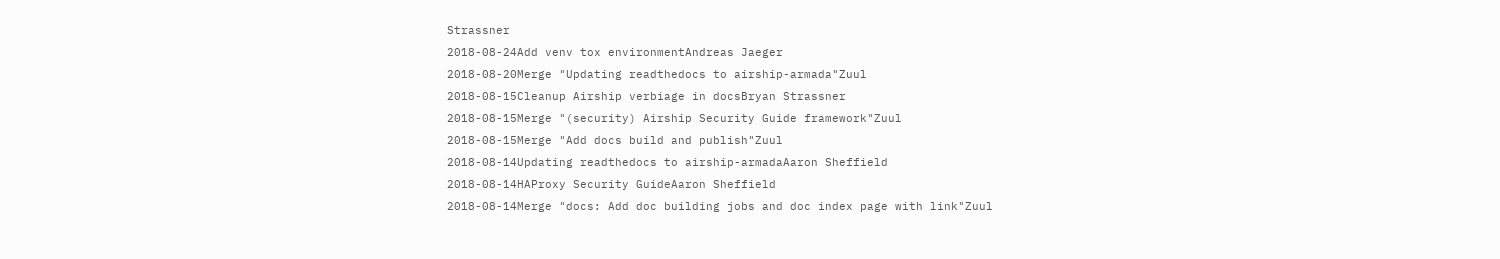Strassner
2018-08-24Add venv tox environmentAndreas Jaeger
2018-08-20Merge "Updating readthedocs to airship-armada"Zuul
2018-08-15Cleanup Airship verbiage in docsBryan Strassner
2018-08-15Merge "(security) Airship Security Guide framework"Zuul
2018-08-15Merge "Add docs build and publish"Zuul
2018-08-14Updating readthedocs to airship-armadaAaron Sheffield
2018-08-14HAProxy Security GuideAaron Sheffield
2018-08-14Merge "docs: Add doc building jobs and doc index page with link"Zuul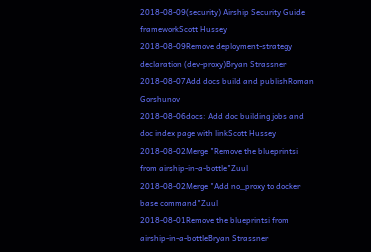2018-08-09(security) Airship Security Guide frameworkScott Hussey
2018-08-09Remove deployment-strategy declaration (dev-proxy)Bryan Strassner
2018-08-07Add docs build and publishRoman Gorshunov
2018-08-06docs: Add doc building jobs and doc index page with linkScott Hussey
2018-08-02Merge "Remove the blueprintsi from airship-in-a-bottle"Zuul
2018-08-02Merge "Add no_proxy to docker base command"Zuul
2018-08-01Remove the blueprintsi from airship-in-a-bottleBryan Strassner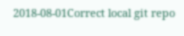2018-08-01Correct local git repo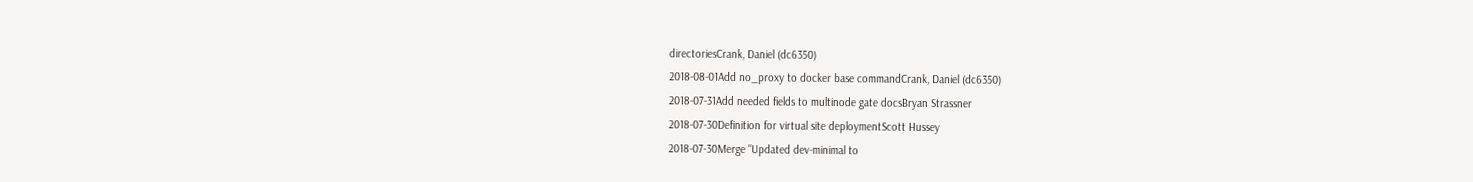directoriesCrank, Daniel (dc6350)
2018-08-01Add no_proxy to docker base commandCrank, Daniel (dc6350)
2018-07-31Add needed fields to multinode gate docsBryan Strassner
2018-07-30Definition for virtual site deploymentScott Hussey
2018-07-30Merge "Updated dev-minimal to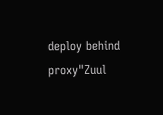deploy behind proxy"Zuul